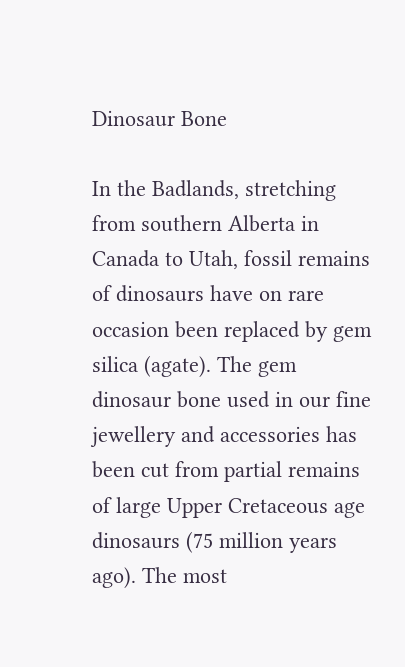Dinosaur Bone

In the Badlands, stretching from southern Alberta in Canada to Utah, fossil remains of dinosaurs have on rare occasion been replaced by gem silica (agate). The gem dinosaur bone used in our fine jewellery and accessories has been cut from partial remains of large Upper Cretaceous age dinosaurs (75 million years ago). The most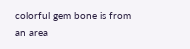colorful gem bone is from an area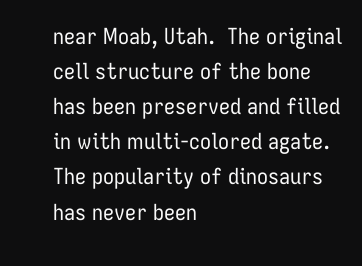near Moab, Utah.  The original cell structure of the bone has been preserved and filled in with multi-colored agate. The popularity of dinosaurs has never been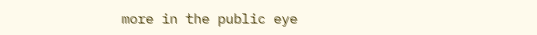more in the public eye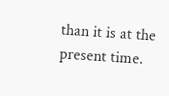than it is at the present time.